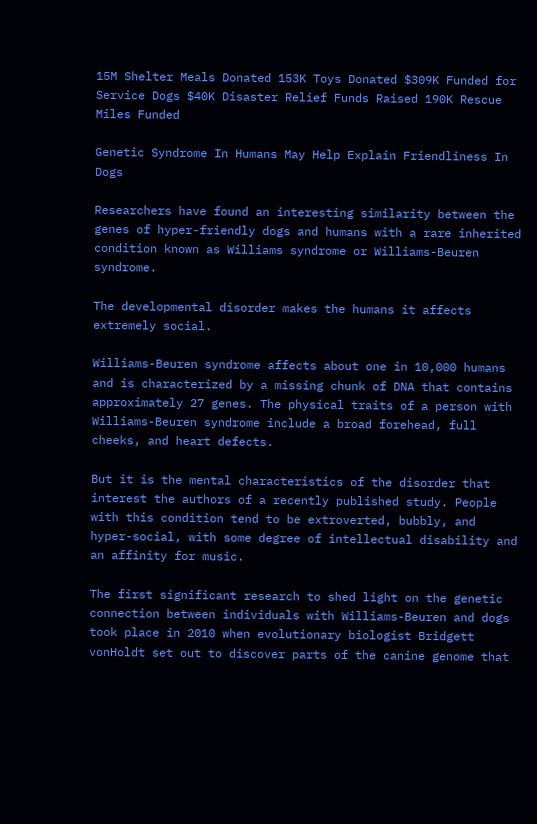15M Shelter Meals Donated 153K Toys Donated $309K Funded for Service Dogs $40K Disaster Relief Funds Raised 190K Rescue Miles Funded

Genetic Syndrome In Humans May Help Explain Friendliness In Dogs

Researchers have found an interesting similarity between the genes of hyper-friendly dogs and humans with a rare inherited condition known as Williams syndrome or Williams-Beuren syndrome.

The developmental disorder makes the humans it affects extremely social.

Williams-Beuren syndrome affects about one in 10,000 humans and is characterized by a missing chunk of DNA that contains approximately 27 genes. The physical traits of a person with Williams-Beuren syndrome include a broad forehead, full cheeks, and heart defects.

But it is the mental characteristics of the disorder that interest the authors of a recently published study. People with this condition tend to be extroverted, bubbly, and hyper-social, with some degree of intellectual disability and an affinity for music.

The first significant research to shed light on the genetic connection between individuals with Williams-Beuren and dogs took place in 2010 when evolutionary biologist Bridgett vonHoldt set out to discover parts of the canine genome that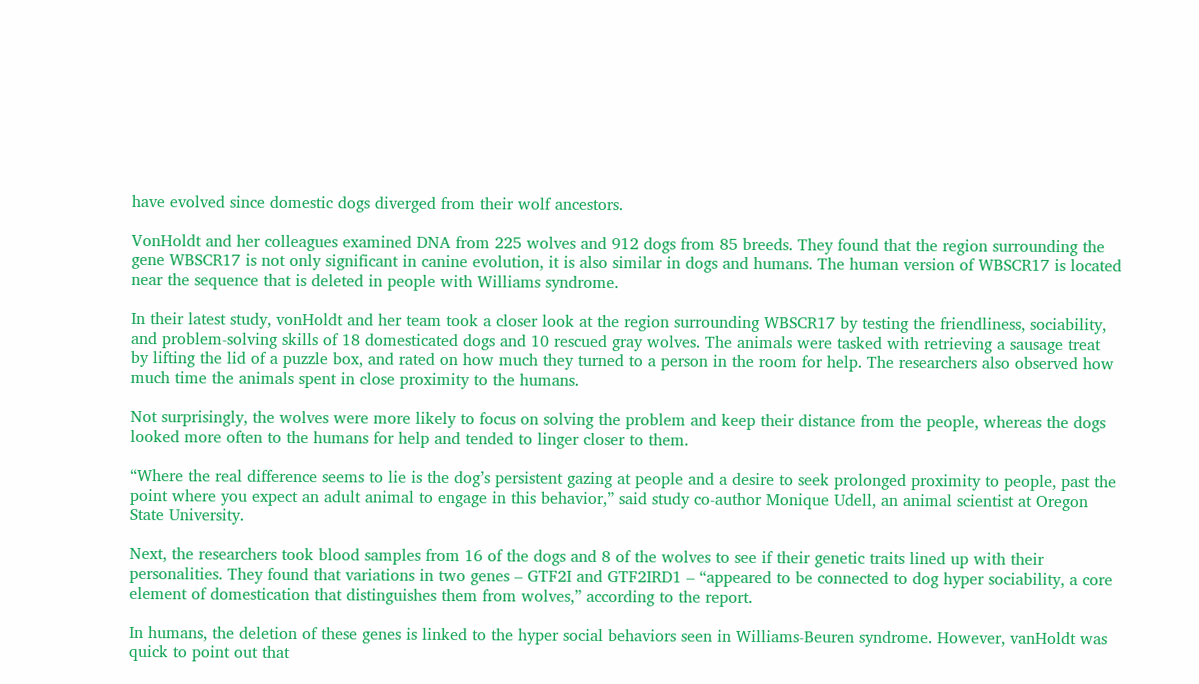have evolved since domestic dogs diverged from their wolf ancestors.

VonHoldt and her colleagues examined DNA from 225 wolves and 912 dogs from 85 breeds. They found that the region surrounding the gene WBSCR17 is not only significant in canine evolution, it is also similar in dogs and humans. The human version of WBSCR17 is located near the sequence that is deleted in people with Williams syndrome.

In their latest study, vonHoldt and her team took a closer look at the region surrounding WBSCR17 by testing the friendliness, sociability, and problem-solving skills of 18 domesticated dogs and 10 rescued gray wolves. The animals were tasked with retrieving a sausage treat by lifting the lid of a puzzle box, and rated on how much they turned to a person in the room for help. The researchers also observed how much time the animals spent in close proximity to the humans.

Not surprisingly, the wolves were more likely to focus on solving the problem and keep their distance from the people, whereas the dogs looked more often to the humans for help and tended to linger closer to them.

“Where the real difference seems to lie is the dog’s persistent gazing at people and a desire to seek prolonged proximity to people, past the point where you expect an adult animal to engage in this behavior,” said study co-author Monique Udell, an animal scientist at Oregon State University.

Next, the researchers took blood samples from 16 of the dogs and 8 of the wolves to see if their genetic traits lined up with their personalities. They found that variations in two genes – GTF2I and GTF2IRD1 – “appeared to be connected to dog hyper sociability, a core element of domestication that distinguishes them from wolves,” according to the report.

In humans, the deletion of these genes is linked to the hyper social behaviors seen in Williams-Beuren syndrome. However, vanHoldt was quick to point out that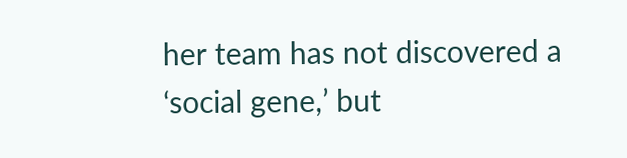her team has not discovered a ‘social gene,’ but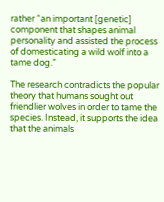rather “an important [genetic] component that shapes animal personality and assisted the process of domesticating a wild wolf into a tame dog.”

The research contradicts the popular theory that humans sought out friendlier wolves in order to tame the species. Instead, it supports the idea that the animals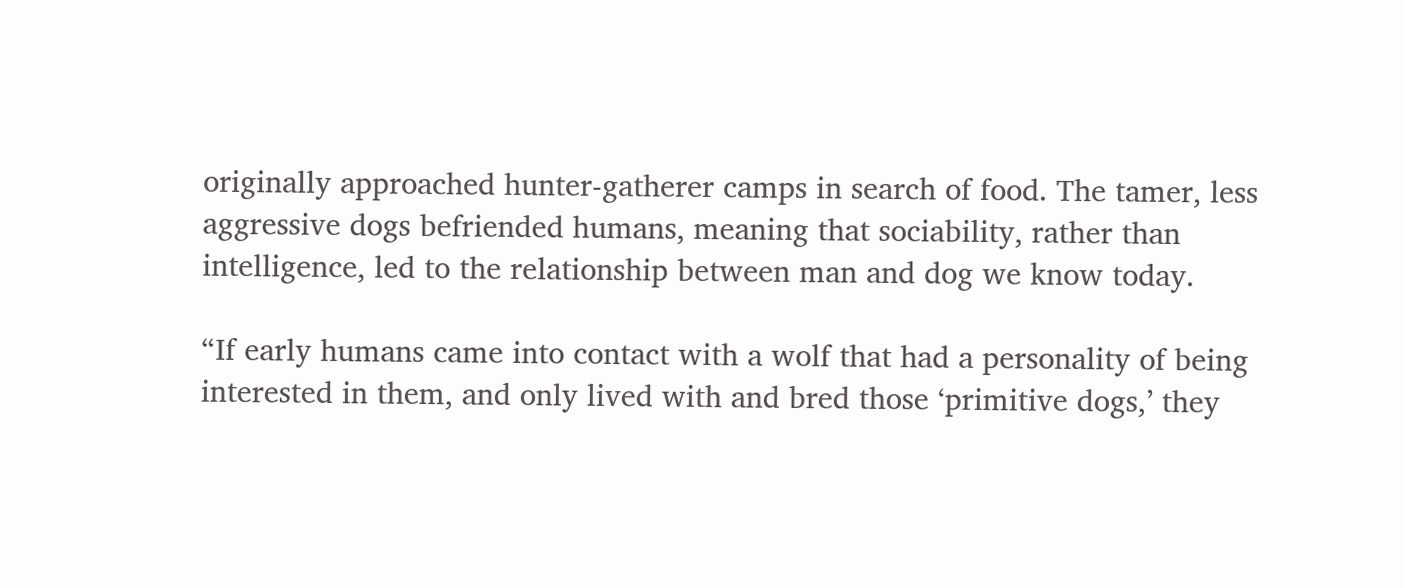originally approached hunter-gatherer camps in search of food. The tamer, less aggressive dogs befriended humans, meaning that sociability, rather than intelligence, led to the relationship between man and dog we know today.

“If early humans came into contact with a wolf that had a personality of being interested in them, and only lived with and bred those ‘primitive dogs,’ they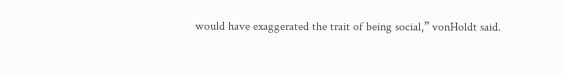would have exaggerated the trait of being social,” vonHoldt said.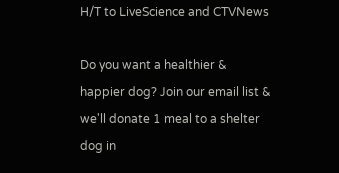H/T to LiveScience and CTVNews

Do you want a healthier & happier dog? Join our email list & we'll donate 1 meal to a shelter dog in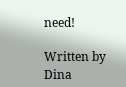need!

Written by Dina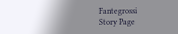Fantegrossi
Story Page